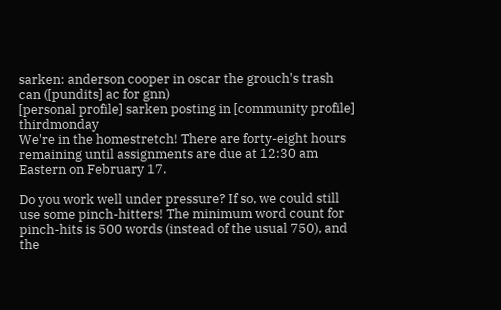sarken: anderson cooper in oscar the grouch's trash can ([pundits] ac for gnn)
[personal profile] sarken posting in [community profile] thirdmonday
We're in the homestretch! There are forty-eight hours remaining until assignments are due at 12:30 am Eastern on February 17.

Do you work well under pressure? If so, we could still use some pinch-hitters! The minimum word count for pinch-hits is 500 words (instead of the usual 750), and the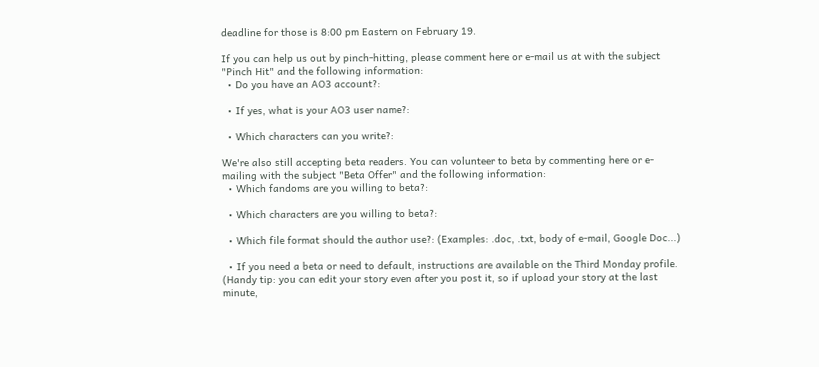deadline for those is 8:00 pm Eastern on February 19.

If you can help us out by pinch-hitting, please comment here or e-mail us at with the subject "Pinch Hit" and the following information:
  • Do you have an AO3 account?:

  • If yes, what is your AO3 user name?:

  • Which characters can you write?:

We're also still accepting beta readers. You can volunteer to beta by commenting here or e-mailing with the subject "Beta Offer" and the following information:
  • Which fandoms are you willing to beta?:

  • Which characters are you willing to beta?:

  • Which file format should the author use?: (Examples: .doc, .txt, body of e-mail, Google Doc...)

  • If you need a beta or need to default, instructions are available on the Third Monday profile. (Handy tip: you can edit your story even after you post it, so if upload your story at the last minute,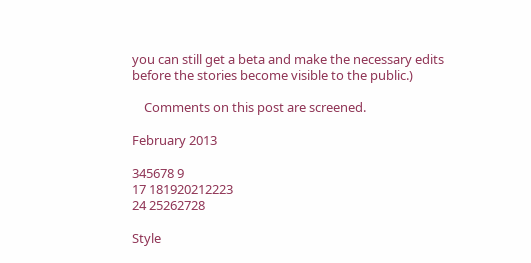you can still get a beta and make the necessary edits before the stories become visible to the public.)

    Comments on this post are screened.

February 2013

345678 9
17 181920212223
24 25262728

Style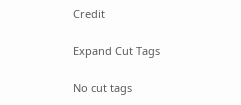Credit

Expand Cut Tags

No cut tags